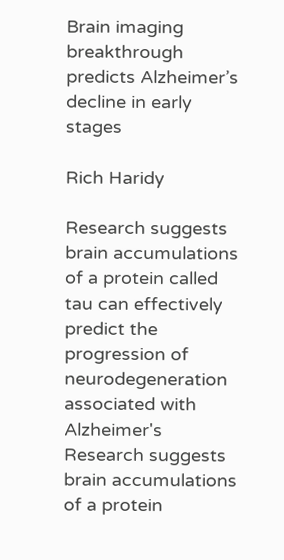Brain imaging breakthrough predicts Alzheimer’s decline in early stages

Rich Haridy

Research suggests brain accumulations of a protein called tau can effectively predict the progression of neurodegeneration associated with Alzheimer's
Research suggests brain accumulations of a protein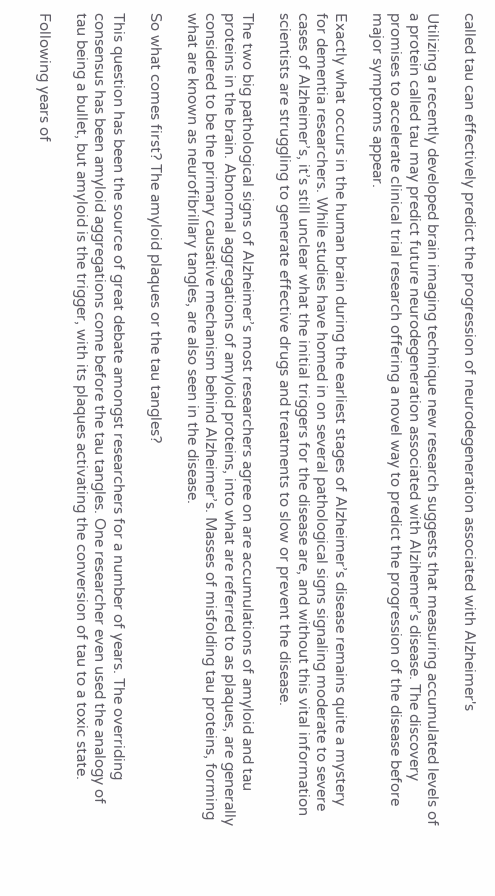called tau can effectively predict the progression of neurodegeneration associated with Alzheimer's

Utilizing a recently developed brain imaging technique new research suggests that measuring accumulated levels of a protein called tau may predict future neurodegeneration associated with Alzihemer’s disease. The discovery promises to accelerate clinical trial research offering a novel way to predict the progression of the disease before major symptoms appear.

Exactly what occurs in the human brain during the earliest stages of Alzheimer’s disease remains quite a mystery for dementia researchers. While studies have homed in on several pathological signs signaling moderate to severe cases of Alzheimer’s, it’s still unclear what the initial triggers for the disease are, and without this vital information scientists are struggling to generate effective drugs and treatments to slow or prevent the disease.

The two big pathological signs of Alzheimer’s most researchers agree on are accumulations of amyloid and tau proteins in the brain. Abnormal aggregations of amyloid proteins, into what are referred to as plaques, are generally considered to be the primary causative mechanism behind Alzheimer’s. Masses of misfolding tau proteins, forming what are known as neurofibrillary tangles, are also seen in the disease.

So what comes first? The amyloid plaques or the tau tangles?

This question has been the source of great debate amongst researchers for a number of years. The overriding consensus has been amyloid aggregations come before the tau tangles. One researcher even used the analogy of tau being a bullet, but amyloid is the trigger, with its plaques activating the conversion of tau to a toxic state.

Following years of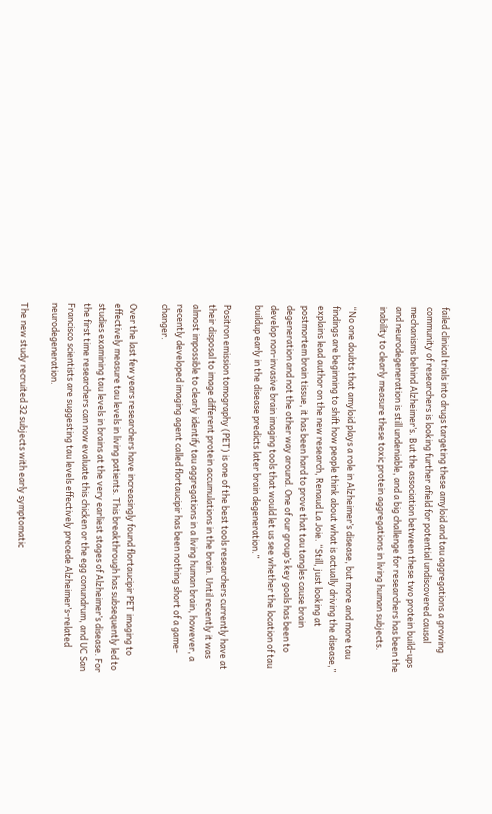failed clinical trials into drugs targeting these amyloid and tau aggregations a growing community of researchers is looking further afield for potential undiscovered causal mechanisms behind Alzheimer’s. But the association between these two protein build-ups and neurodegeneration is still undeniable, and a big challenge for researchers has been the inability to clearly measure these toxic protein aggregations in living human subjects.

“No one doubts that amyloid plays a role in Alzheimer’s disease, but more and more tau findings are beginning to shift how people think about what is actually driving the disease,” explains lead author on the new research, Renaud La Joie. “Still, just looking at postmortem brain tissue, it has been hard to prove that tau tangles cause brain degeneration and not the other way around. One of our group’s key goals has been to develop non-invasive brain imaging tools that would let us see whether the location of tau buildup early in the disease predicts later brain degeneration.”

Positron emission tomography (PET) is one of the best tools researchers currently have at their disposal to image different protein accumulations in the brain. Until recently it was almost impossible to clearly identify tau aggregations in a living human brain, however, a recently developed imaging agent called flortaucipir has been nothing short of a game-changer.

Over the last few years researchers have increasingly found flortaucipir PET imaging to effectively measure tau levels in living patients. This breakthrough has subsequently led to studies examining tau levels in brains at the very earliest stages of Alzheimer’s disease. For the first time researchers can now evaluate this chicken or the egg conundrum, and UC San Francisco scientists are suggesting tau levels effectively precede Alzheimer’s-related neurodegeneration.

The new study recruited 32 subjects with early symptomatic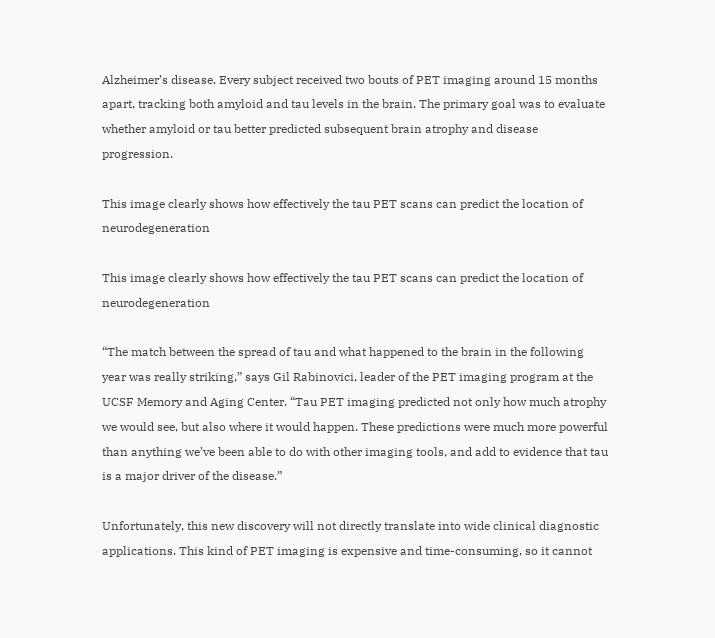Alzheimer’s disease. Every subject received two bouts of PET imaging around 15 months apart, tracking both amyloid and tau levels in the brain. The primary goal was to evaluate whether amyloid or tau better predicted subsequent brain atrophy and disease progression.

This image clearly shows how effectively the tau PET scans can predict the location of neurodegeneration

This image clearly shows how effectively the tau PET scans can predict the location of neurodegeneration

“The match between the spread of tau and what happened to the brain in the following year was really striking,” says Gil Rabinovici, leader of the PET imaging program at the UCSF Memory and Aging Center. “Tau PET imaging predicted not only how much atrophy we would see, but also where it would happen. These predictions were much more powerful than anything we’ve been able to do with other imaging tools, and add to evidence that tau is a major driver of the disease.”

Unfortunately, this new discovery will not directly translate into wide clinical diagnostic applications. This kind of PET imaging is expensive and time-consuming, so it cannot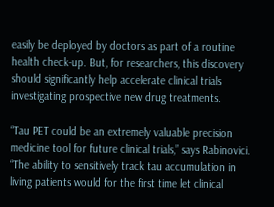easily be deployed by doctors as part of a routine health check-up. But, for researchers, this discovery should significantly help accelerate clinical trials investigating prospective new drug treatments.

“Tau PET could be an extremely valuable precision medicine tool for future clinical trials,” says Rabinovici. “The ability to sensitively track tau accumulation in living patients would for the first time let clinical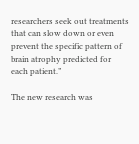researchers seek out treatments that can slow down or even prevent the specific pattern of brain atrophy predicted for each patient.”

The new research was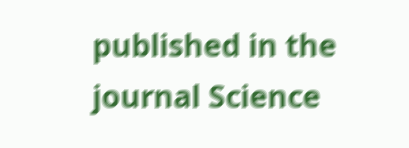published in the journal Science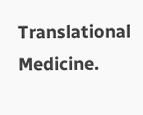Translational Medicine.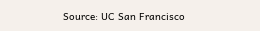Source: UC San Francisco